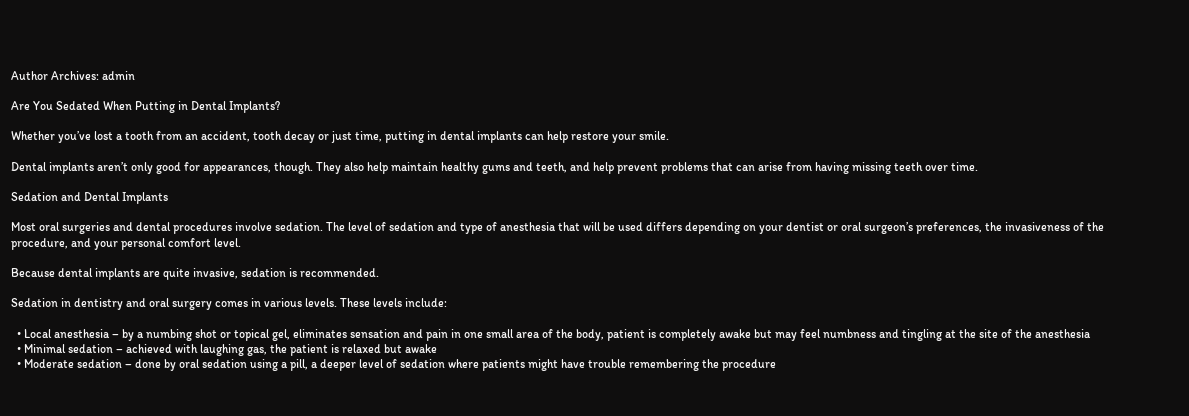Author Archives: admin

Are You Sedated When Putting in Dental Implants?

Whether you’ve lost a tooth from an accident, tooth decay or just time, putting in dental implants can help restore your smile.

Dental implants aren’t only good for appearances, though. They also help maintain healthy gums and teeth, and help prevent problems that can arise from having missing teeth over time.

Sedation and Dental Implants

Most oral surgeries and dental procedures involve sedation. The level of sedation and type of anesthesia that will be used differs depending on your dentist or oral surgeon’s preferences, the invasiveness of the procedure, and your personal comfort level.

Because dental implants are quite invasive, sedation is recommended.

Sedation in dentistry and oral surgery comes in various levels. These levels include:

  • Local anesthesia – by a numbing shot or topical gel, eliminates sensation and pain in one small area of the body, patient is completely awake but may feel numbness and tingling at the site of the anesthesia
  • Minimal sedation – achieved with laughing gas, the patient is relaxed but awake
  • Moderate sedation – done by oral sedation using a pill, a deeper level of sedation where patients might have trouble remembering the procedure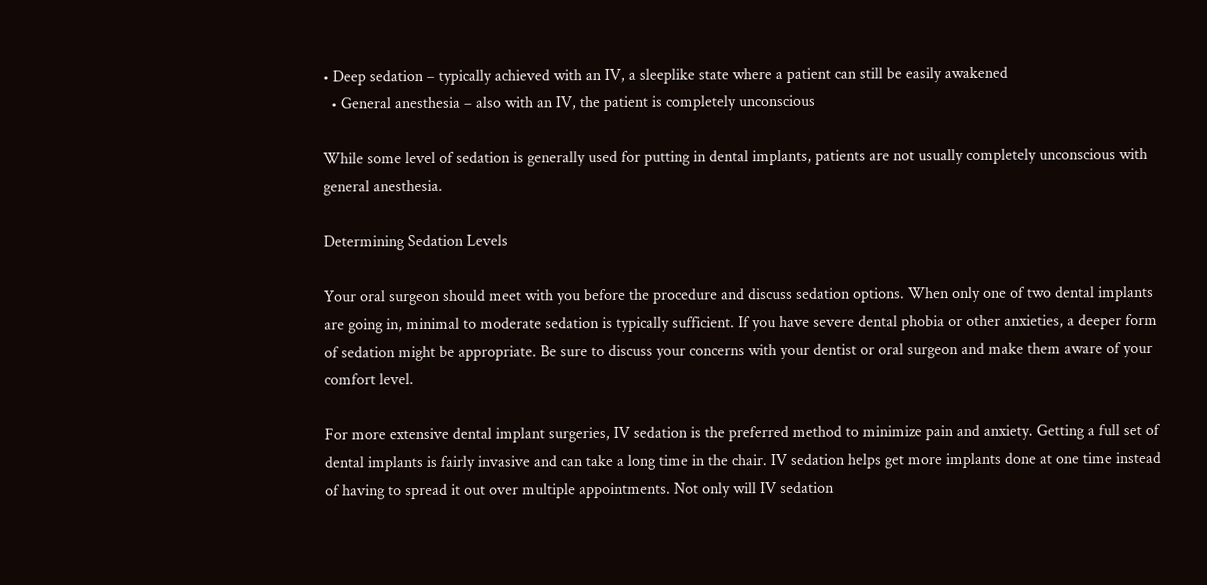• Deep sedation – typically achieved with an IV, a sleeplike state where a patient can still be easily awakened
  • General anesthesia – also with an IV, the patient is completely unconscious

While some level of sedation is generally used for putting in dental implants, patients are not usually completely unconscious with general anesthesia.

Determining Sedation Levels

Your oral surgeon should meet with you before the procedure and discuss sedation options. When only one of two dental implants are going in, minimal to moderate sedation is typically sufficient. If you have severe dental phobia or other anxieties, a deeper form of sedation might be appropriate. Be sure to discuss your concerns with your dentist or oral surgeon and make them aware of your comfort level.

For more extensive dental implant surgeries, IV sedation is the preferred method to minimize pain and anxiety. Getting a full set of dental implants is fairly invasive and can take a long time in the chair. IV sedation helps get more implants done at one time instead of having to spread it out over multiple appointments. Not only will IV sedation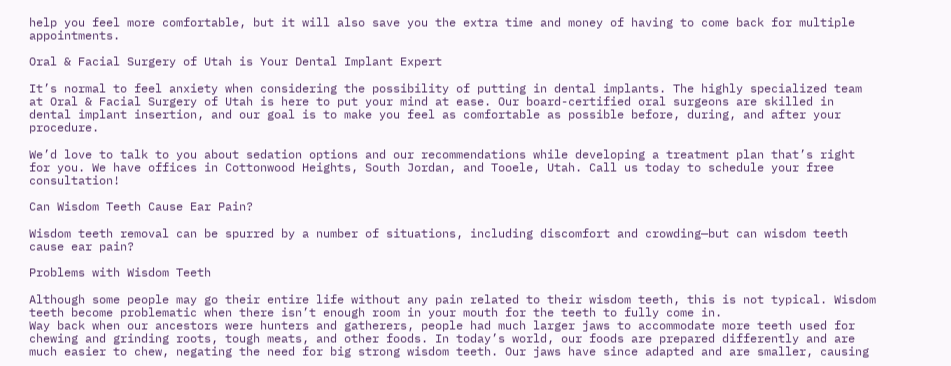help you feel more comfortable, but it will also save you the extra time and money of having to come back for multiple appointments.

Oral & Facial Surgery of Utah is Your Dental Implant Expert

It’s normal to feel anxiety when considering the possibility of putting in dental implants. The highly specialized team at Oral & Facial Surgery of Utah is here to put your mind at ease. Our board-certified oral surgeons are skilled in dental implant insertion, and our goal is to make you feel as comfortable as possible before, during, and after your procedure.

We’d love to talk to you about sedation options and our recommendations while developing a treatment plan that’s right for you. We have offices in Cottonwood Heights, South Jordan, and Tooele, Utah. Call us today to schedule your free consultation!

Can Wisdom Teeth Cause Ear Pain?

Wisdom teeth removal can be spurred by a number of situations, including discomfort and crowding—but can wisdom teeth cause ear pain?

Problems with Wisdom Teeth

Although some people may go their entire life without any pain related to their wisdom teeth, this is not typical. Wisdom teeth become problematic when there isn’t enough room in your mouth for the teeth to fully come in.
Way back when our ancestors were hunters and gatherers, people had much larger jaws to accommodate more teeth used for chewing and grinding roots, tough meats, and other foods. In today’s world, our foods are prepared differently and are much easier to chew, negating the need for big strong wisdom teeth. Our jaws have since adapted and are smaller, causing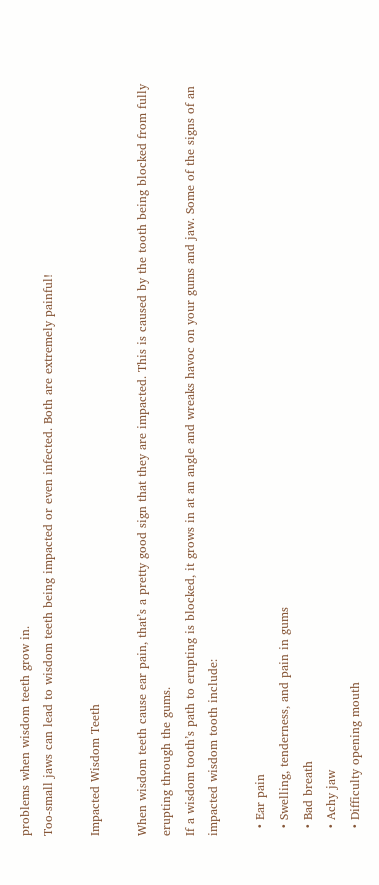problems when wisdom teeth grow in.
Too-small jaws can lead to wisdom teeth being impacted or even infected. Both are extremely painful!

Impacted Wisdom Teeth

When wisdom teeth cause ear pain, that’s a pretty good sign that they are impacted. This is caused by the tooth being blocked from fully erupting through the gums.
If a wisdom tooth’s path to erupting is blocked, it grows in at an angle and wreaks havoc on your gums and jaw. Some of the signs of an impacted wisdom tooth include:

  • Ear pain
  • Swelling, tenderness, and pain in gums
  • Bad breath
  • Achy jaw
  • Difficulty opening mouth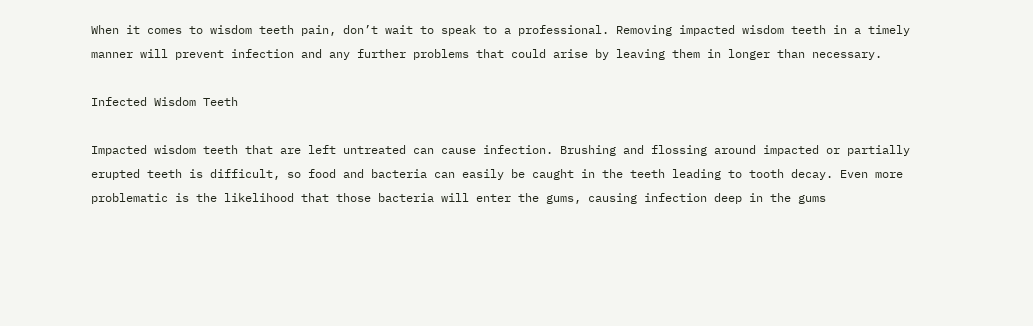When it comes to wisdom teeth pain, don’t wait to speak to a professional. Removing impacted wisdom teeth in a timely manner will prevent infection and any further problems that could arise by leaving them in longer than necessary.

Infected Wisdom Teeth

Impacted wisdom teeth that are left untreated can cause infection. Brushing and flossing around impacted or partially erupted teeth is difficult, so food and bacteria can easily be caught in the teeth leading to tooth decay. Even more problematic is the likelihood that those bacteria will enter the gums, causing infection deep in the gums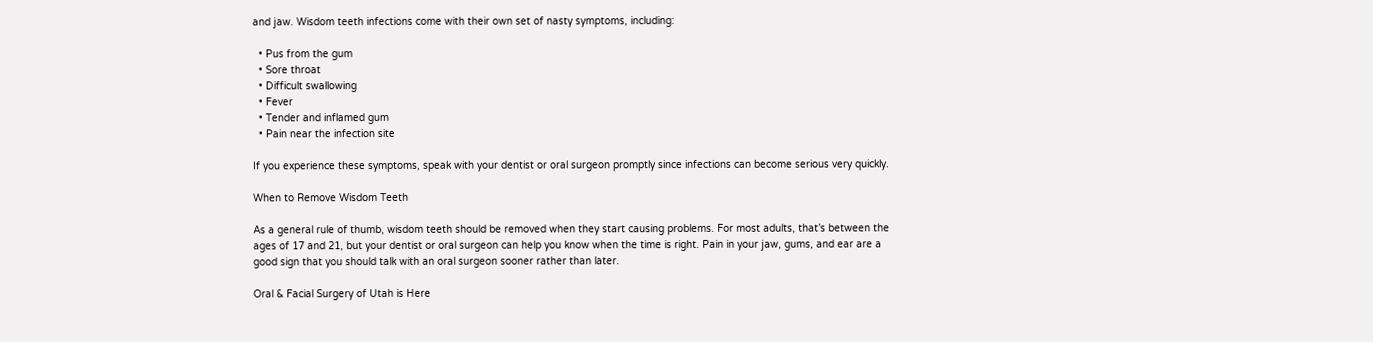and jaw. Wisdom teeth infections come with their own set of nasty symptoms, including:

  • Pus from the gum
  • Sore throat
  • Difficult swallowing
  • Fever
  • Tender and inflamed gum
  • Pain near the infection site

If you experience these symptoms, speak with your dentist or oral surgeon promptly since infections can become serious very quickly.

When to Remove Wisdom Teeth

As a general rule of thumb, wisdom teeth should be removed when they start causing problems. For most adults, that’s between the ages of 17 and 21, but your dentist or oral surgeon can help you know when the time is right. Pain in your jaw, gums, and ear are a good sign that you should talk with an oral surgeon sooner rather than later.

Oral & Facial Surgery of Utah is Here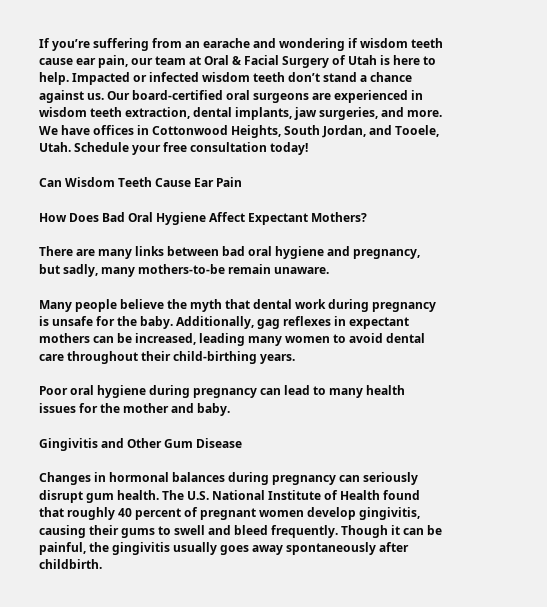If you’re suffering from an earache and wondering if wisdom teeth cause ear pain, our team at Oral & Facial Surgery of Utah is here to help. Impacted or infected wisdom teeth don’t stand a chance against us. Our board-certified oral surgeons are experienced in wisdom teeth extraction, dental implants, jaw surgeries, and more. We have offices in Cottonwood Heights, South Jordan, and Tooele, Utah. Schedule your free consultation today!

Can Wisdom Teeth Cause Ear Pain

How Does Bad Oral Hygiene Affect Expectant Mothers?

There are many links between bad oral hygiene and pregnancy, but sadly, many mothers-to-be remain unaware.

Many people believe the myth that dental work during pregnancy is unsafe for the baby. Additionally, gag reflexes in expectant mothers can be increased, leading many women to avoid dental care throughout their child-birthing years.

Poor oral hygiene during pregnancy can lead to many health issues for the mother and baby.

Gingivitis and Other Gum Disease

Changes in hormonal balances during pregnancy can seriously disrupt gum health. The U.S. National Institute of Health found that roughly 40 percent of pregnant women develop gingivitis, causing their gums to swell and bleed frequently. Though it can be painful, the gingivitis usually goes away spontaneously after childbirth.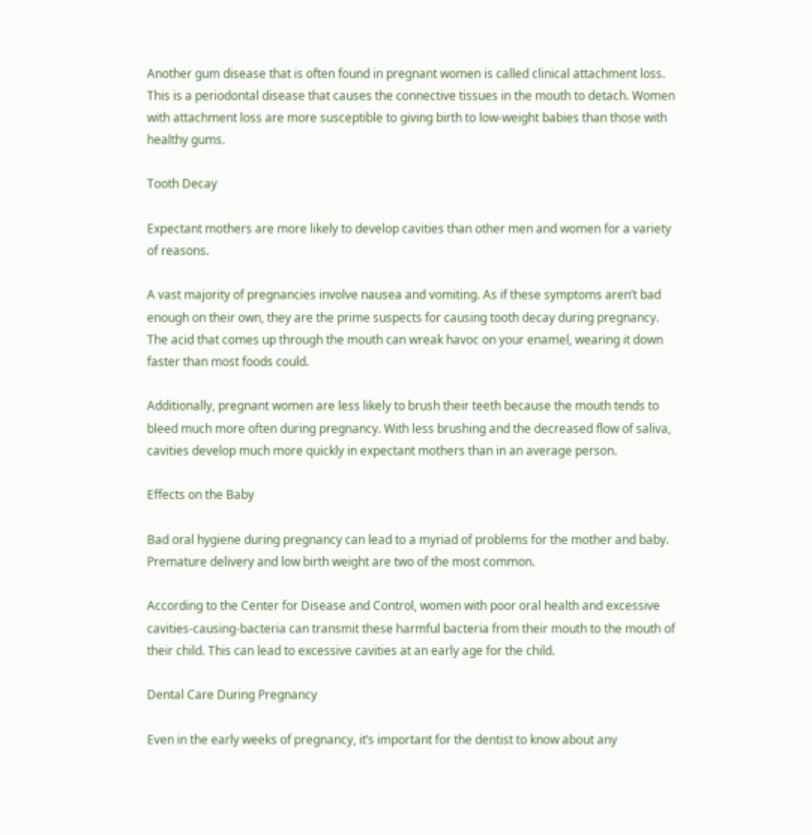Another gum disease that is often found in pregnant women is called clinical attachment loss. This is a periodontal disease that causes the connective tissues in the mouth to detach. Women with attachment loss are more susceptible to giving birth to low-weight babies than those with healthy gums.

Tooth Decay

Expectant mothers are more likely to develop cavities than other men and women for a variety of reasons.

A vast majority of pregnancies involve nausea and vomiting. As if these symptoms aren’t bad enough on their own, they are the prime suspects for causing tooth decay during pregnancy. The acid that comes up through the mouth can wreak havoc on your enamel, wearing it down faster than most foods could.

Additionally, pregnant women are less likely to brush their teeth because the mouth tends to bleed much more often during pregnancy. With less brushing and the decreased flow of saliva, cavities develop much more quickly in expectant mothers than in an average person.

Effects on the Baby

Bad oral hygiene during pregnancy can lead to a myriad of problems for the mother and baby. Premature delivery and low birth weight are two of the most common.

According to the Center for Disease and Control, women with poor oral health and excessive cavities-causing-bacteria can transmit these harmful bacteria from their mouth to the mouth of their child. This can lead to excessive cavities at an early age for the child.

Dental Care During Pregnancy

Even in the early weeks of pregnancy, it’s important for the dentist to know about any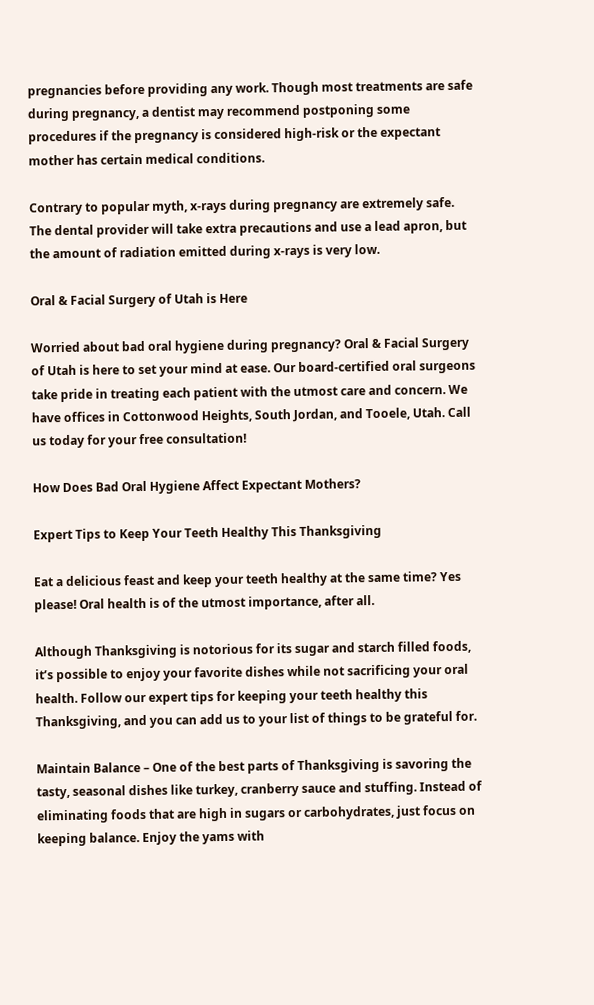pregnancies before providing any work. Though most treatments are safe during pregnancy, a dentist may recommend postponing some procedures if the pregnancy is considered high-risk or the expectant mother has certain medical conditions.

Contrary to popular myth, x-rays during pregnancy are extremely safe. The dental provider will take extra precautions and use a lead apron, but the amount of radiation emitted during x-rays is very low.

Oral & Facial Surgery of Utah is Here

Worried about bad oral hygiene during pregnancy? Oral & Facial Surgery of Utah is here to set your mind at ease. Our board-certified oral surgeons take pride in treating each patient with the utmost care and concern. We have offices in Cottonwood Heights, South Jordan, and Tooele, Utah. Call us today for your free consultation!

How Does Bad Oral Hygiene Affect Expectant Mothers?

Expert Tips to Keep Your Teeth Healthy This Thanksgiving

Eat a delicious feast and keep your teeth healthy at the same time? Yes please! Oral health is of the utmost importance, after all.

Although Thanksgiving is notorious for its sugar and starch filled foods, it’s possible to enjoy your favorite dishes while not sacrificing your oral health. Follow our expert tips for keeping your teeth healthy this Thanksgiving, and you can add us to your list of things to be grateful for.

Maintain Balance – One of the best parts of Thanksgiving is savoring the tasty, seasonal dishes like turkey, cranberry sauce and stuffing. Instead of eliminating foods that are high in sugars or carbohydrates, just focus on keeping balance. Enjoy the yams with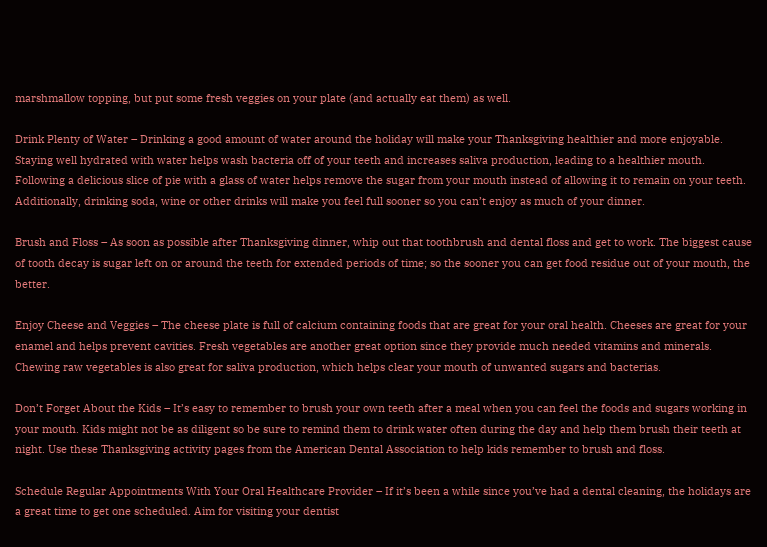marshmallow topping, but put some fresh veggies on your plate (and actually eat them) as well.

Drink Plenty of Water – Drinking a good amount of water around the holiday will make your Thanksgiving healthier and more enjoyable. Staying well hydrated with water helps wash bacteria off of your teeth and increases saliva production, leading to a healthier mouth. Following a delicious slice of pie with a glass of water helps remove the sugar from your mouth instead of allowing it to remain on your teeth. Additionally, drinking soda, wine or other drinks will make you feel full sooner so you can’t enjoy as much of your dinner.

Brush and Floss – As soon as possible after Thanksgiving dinner, whip out that toothbrush and dental floss and get to work. The biggest cause of tooth decay is sugar left on or around the teeth for extended periods of time; so the sooner you can get food residue out of your mouth, the better.

Enjoy Cheese and Veggies – The cheese plate is full of calcium containing foods that are great for your oral health. Cheeses are great for your enamel and helps prevent cavities. Fresh vegetables are another great option since they provide much needed vitamins and minerals. Chewing raw vegetables is also great for saliva production, which helps clear your mouth of unwanted sugars and bacterias.

Don’t Forget About the Kids – It’s easy to remember to brush your own teeth after a meal when you can feel the foods and sugars working in your mouth. Kids might not be as diligent so be sure to remind them to drink water often during the day and help them brush their teeth at night. Use these Thanksgiving activity pages from the American Dental Association to help kids remember to brush and floss.

Schedule Regular Appointments With Your Oral Healthcare Provider – If it’s been a while since you’ve had a dental cleaning, the holidays are a great time to get one scheduled. Aim for visiting your dentist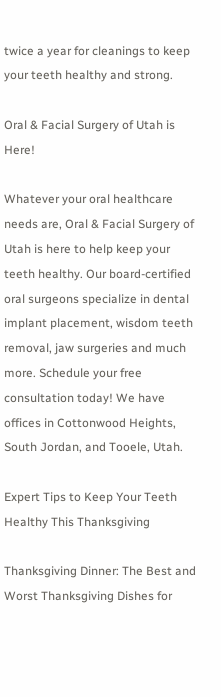twice a year for cleanings to keep your teeth healthy and strong.

Oral & Facial Surgery of Utah is Here!

Whatever your oral healthcare needs are, Oral & Facial Surgery of Utah is here to help keep your teeth healthy. Our board-certified oral surgeons specialize in dental implant placement, wisdom teeth removal, jaw surgeries and much more. Schedule your free consultation today! We have offices in Cottonwood Heights, South Jordan, and Tooele, Utah.

Expert Tips to Keep Your Teeth Healthy This Thanksgiving

Thanksgiving Dinner: The Best and Worst Thanksgiving Dishes for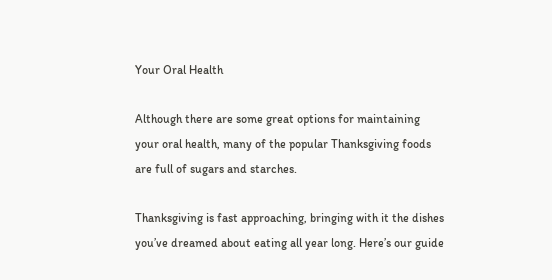Your Oral Health

Although there are some great options for maintaining your oral health, many of the popular Thanksgiving foods are full of sugars and starches.

Thanksgiving is fast approaching, bringing with it the dishes you’ve dreamed about eating all year long. Here’s our guide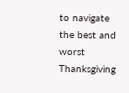to navigate the best and worst Thanksgiving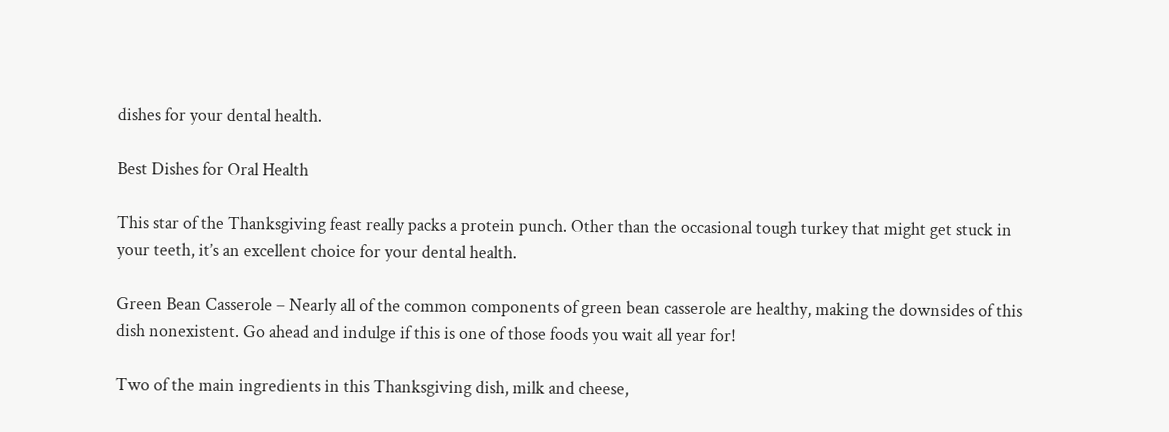dishes for your dental health.

Best Dishes for Oral Health

This star of the Thanksgiving feast really packs a protein punch. Other than the occasional tough turkey that might get stuck in your teeth, it’s an excellent choice for your dental health.

Green Bean Casserole – Nearly all of the common components of green bean casserole are healthy, making the downsides of this dish nonexistent. Go ahead and indulge if this is one of those foods you wait all year for!

Two of the main ingredients in this Thanksgiving dish, milk and cheese,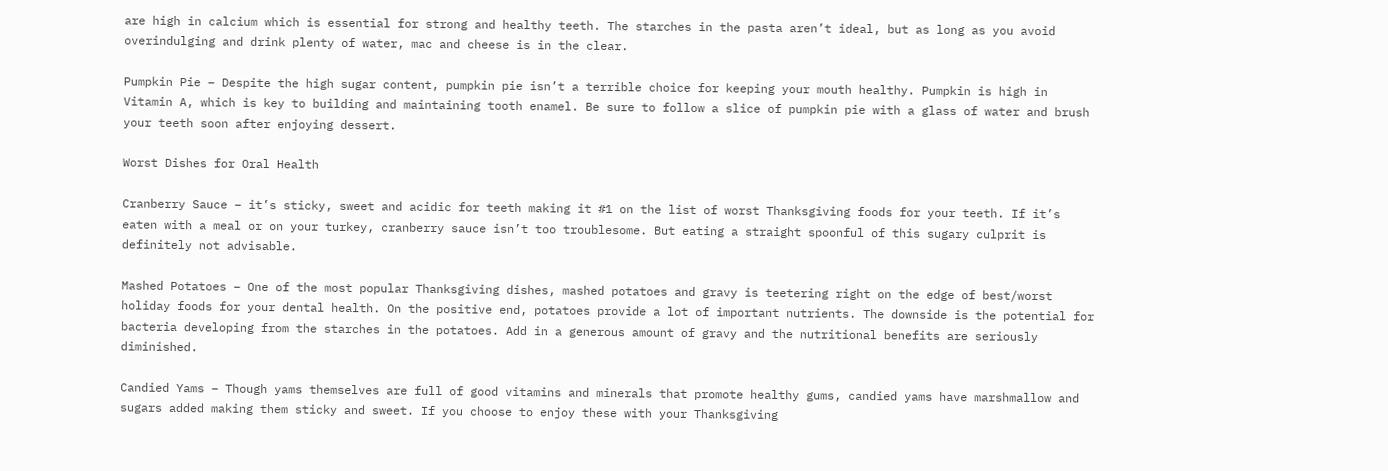are high in calcium which is essential for strong and healthy teeth. The starches in the pasta aren’t ideal, but as long as you avoid overindulging and drink plenty of water, mac and cheese is in the clear.

Pumpkin Pie – Despite the high sugar content, pumpkin pie isn’t a terrible choice for keeping your mouth healthy. Pumpkin is high in Vitamin A, which is key to building and maintaining tooth enamel. Be sure to follow a slice of pumpkin pie with a glass of water and brush your teeth soon after enjoying dessert.

Worst Dishes for Oral Health

Cranberry Sauce – it’s sticky, sweet and acidic for teeth making it #1 on the list of worst Thanksgiving foods for your teeth. If it’s eaten with a meal or on your turkey, cranberry sauce isn’t too troublesome. But eating a straight spoonful of this sugary culprit is definitely not advisable.

Mashed Potatoes – One of the most popular Thanksgiving dishes, mashed potatoes and gravy is teetering right on the edge of best/worst holiday foods for your dental health. On the positive end, potatoes provide a lot of important nutrients. The downside is the potential for bacteria developing from the starches in the potatoes. Add in a generous amount of gravy and the nutritional benefits are seriously diminished.

Candied Yams – Though yams themselves are full of good vitamins and minerals that promote healthy gums, candied yams have marshmallow and sugars added making them sticky and sweet. If you choose to enjoy these with your Thanksgiving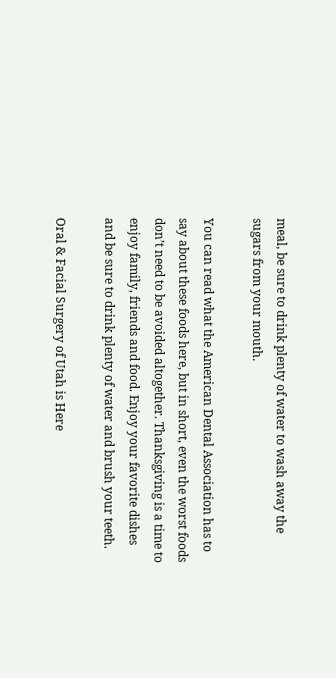meal, be sure to drink plenty of water to wash away the sugars from your mouth.

You can read what the American Dental Association has to say about these foods here, but in short, even the worst foods don’t need to be avoided altogether. Thanksgiving is a time to enjoy family, friends and food. Enjoy your favorite dishes and be sure to drink plenty of water and brush your teeth.

Oral & Facial Surgery of Utah is Here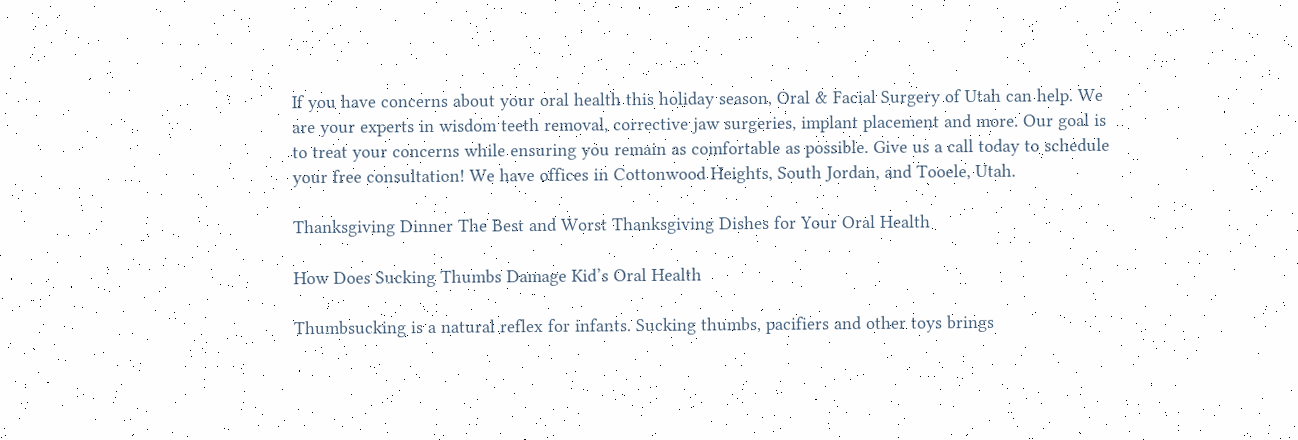If you have concerns about your oral health this holiday season, Oral & Facial Surgery of Utah can help. We are your experts in wisdom teeth removal, corrective jaw surgeries, implant placement and more. Our goal is to treat your concerns while ensuring you remain as comfortable as possible. Give us a call today to schedule your free consultation! We have offices in Cottonwood Heights, South Jordan, and Tooele, Utah.

Thanksgiving Dinner The Best and Worst Thanksgiving Dishes for Your Oral Health

How Does Sucking Thumbs Damage Kid’s Oral Health

Thumbsucking is a natural reflex for infants. Sucking thumbs, pacifiers and other toys brings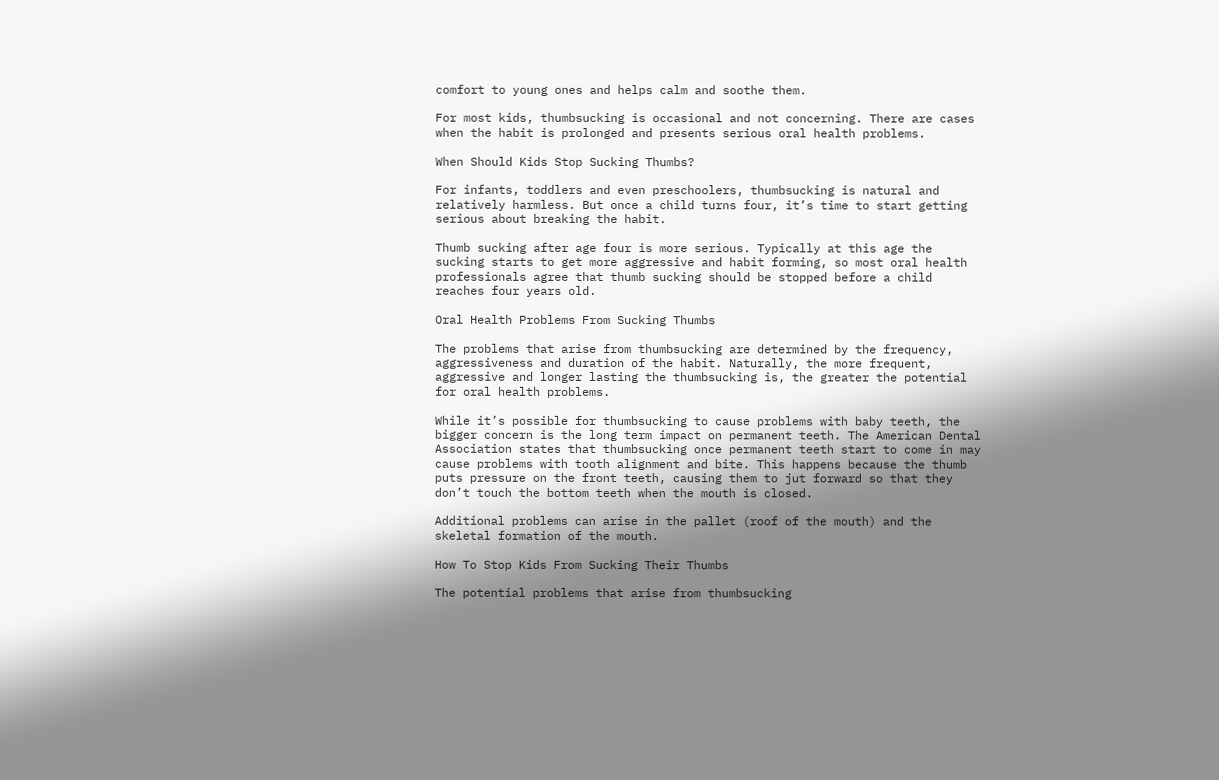comfort to young ones and helps calm and soothe them.

For most kids, thumbsucking is occasional and not concerning. There are cases when the habit is prolonged and presents serious oral health problems.

When Should Kids Stop Sucking Thumbs?

For infants, toddlers and even preschoolers, thumbsucking is natural and relatively harmless. But once a child turns four, it’s time to start getting serious about breaking the habit.

Thumb sucking after age four is more serious. Typically at this age the sucking starts to get more aggressive and habit forming, so most oral health professionals agree that thumb sucking should be stopped before a child reaches four years old.

Oral Health Problems From Sucking Thumbs

The problems that arise from thumbsucking are determined by the frequency, aggressiveness and duration of the habit. Naturally, the more frequent, aggressive and longer lasting the thumbsucking is, the greater the potential for oral health problems.

While it’s possible for thumbsucking to cause problems with baby teeth, the bigger concern is the long term impact on permanent teeth. The American Dental Association states that thumbsucking once permanent teeth start to come in may cause problems with tooth alignment and bite. This happens because the thumb puts pressure on the front teeth, causing them to jut forward so that they don’t touch the bottom teeth when the mouth is closed.

Additional problems can arise in the pallet (roof of the mouth) and the skeletal formation of the mouth.

How To Stop Kids From Sucking Their Thumbs

The potential problems that arise from thumbsucking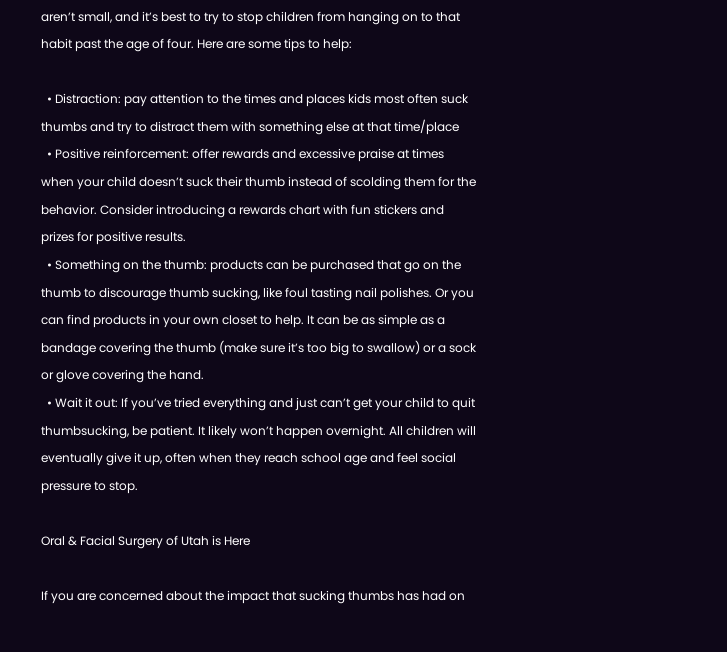aren’t small, and it’s best to try to stop children from hanging on to that habit past the age of four. Here are some tips to help:

  • Distraction: pay attention to the times and places kids most often suck thumbs and try to distract them with something else at that time/place
  • Positive reinforcement: offer rewards and excessive praise at times when your child doesn’t suck their thumb instead of scolding them for the behavior. Consider introducing a rewards chart with fun stickers and prizes for positive results.
  • Something on the thumb: products can be purchased that go on the thumb to discourage thumb sucking, like foul tasting nail polishes. Or you can find products in your own closet to help. It can be as simple as a bandage covering the thumb (make sure it’s too big to swallow) or a sock or glove covering the hand.
  • Wait it out: If you’ve tried everything and just can’t get your child to quit thumbsucking, be patient. It likely won’t happen overnight. All children will eventually give it up, often when they reach school age and feel social pressure to stop.

Oral & Facial Surgery of Utah is Here

If you are concerned about the impact that sucking thumbs has had on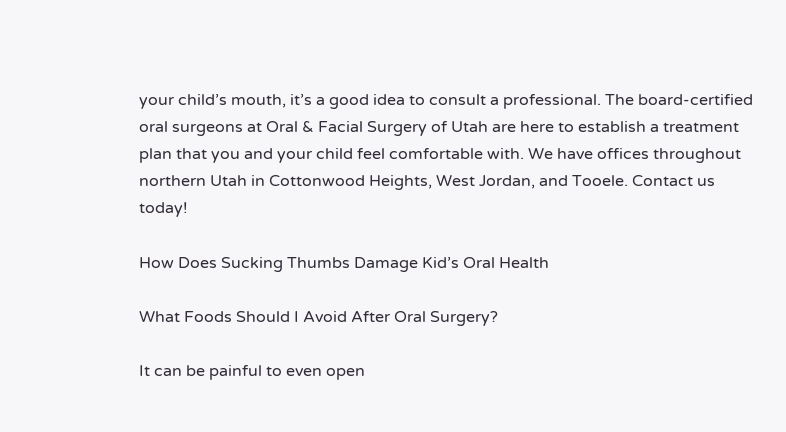your child’s mouth, it’s a good idea to consult a professional. The board-certified oral surgeons at Oral & Facial Surgery of Utah are here to establish a treatment plan that you and your child feel comfortable with. We have offices throughout northern Utah in Cottonwood Heights, West Jordan, and Tooele. Contact us today!

How Does Sucking Thumbs Damage Kid’s Oral Health

What Foods Should I Avoid After Oral Surgery?

It can be painful to even open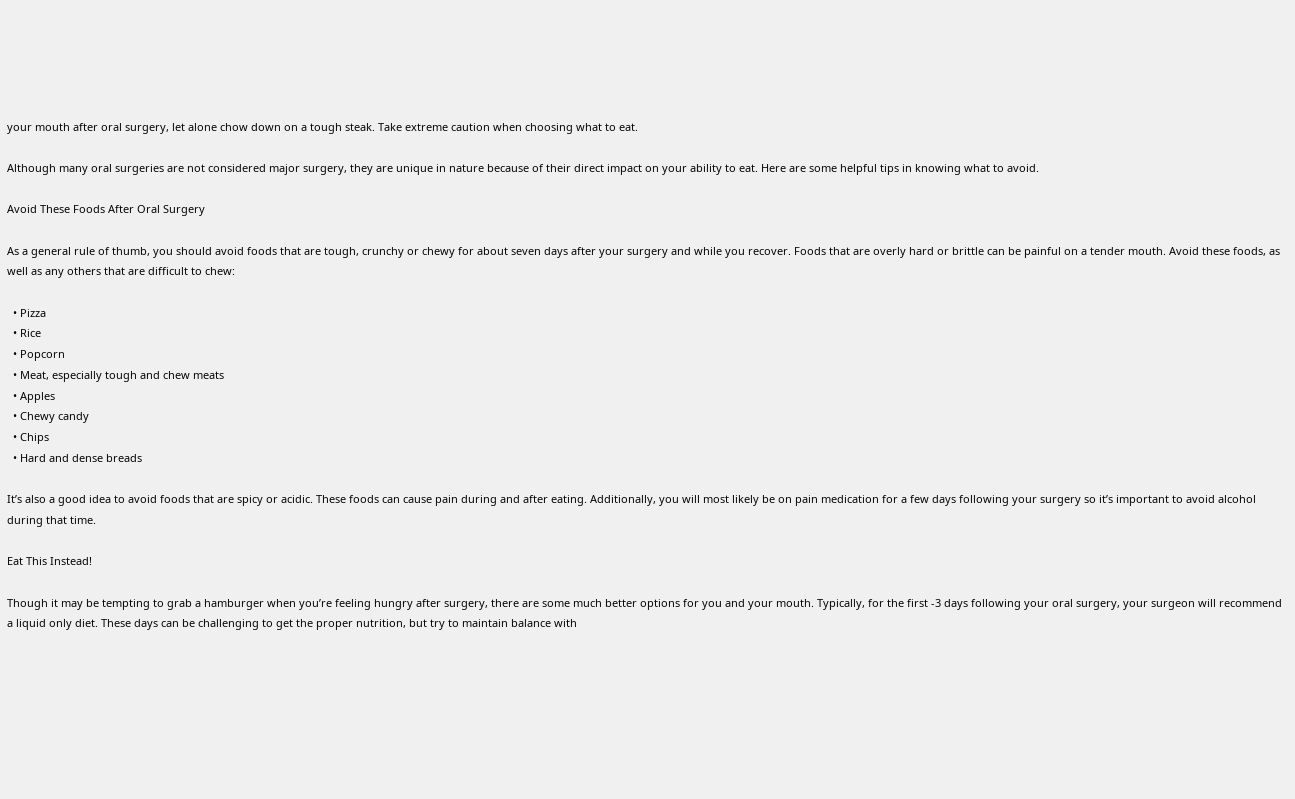your mouth after oral surgery, let alone chow down on a tough steak. Take extreme caution when choosing what to eat.

Although many oral surgeries are not considered major surgery, they are unique in nature because of their direct impact on your ability to eat. Here are some helpful tips in knowing what to avoid.

Avoid These Foods After Oral Surgery

As a general rule of thumb, you should avoid foods that are tough, crunchy or chewy for about seven days after your surgery and while you recover. Foods that are overly hard or brittle can be painful on a tender mouth. Avoid these foods, as well as any others that are difficult to chew:

  • Pizza
  • Rice
  • Popcorn
  • Meat, especially tough and chew meats
  • Apples
  • Chewy candy
  • Chips
  • Hard and dense breads

It’s also a good idea to avoid foods that are spicy or acidic. These foods can cause pain during and after eating. Additionally, you will most likely be on pain medication for a few days following your surgery so it’s important to avoid alcohol during that time.

Eat This Instead!

Though it may be tempting to grab a hamburger when you’re feeling hungry after surgery, there are some much better options for you and your mouth. Typically, for the first -3 days following your oral surgery, your surgeon will recommend a liquid only diet. These days can be challenging to get the proper nutrition, but try to maintain balance with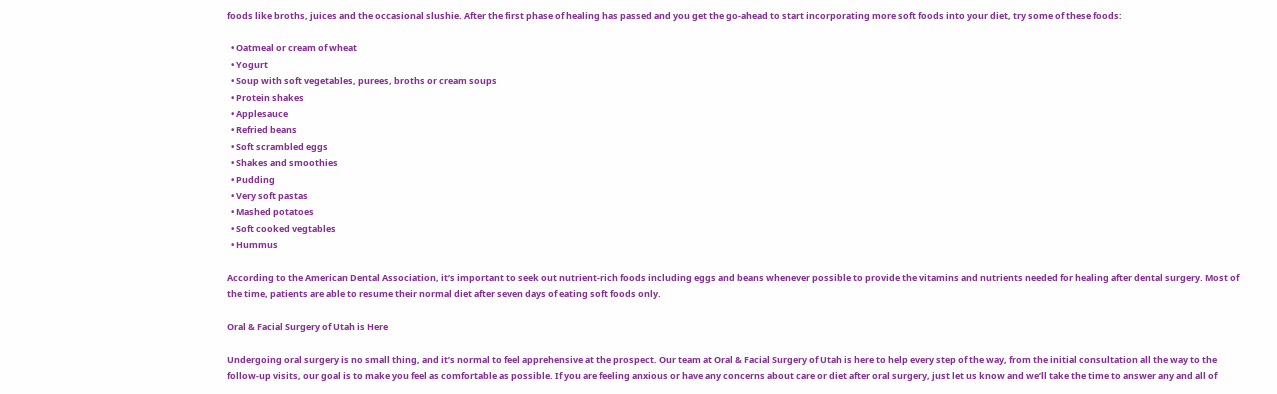foods like broths, juices and the occasional slushie. After the first phase of healing has passed and you get the go-ahead to start incorporating more soft foods into your diet, try some of these foods:

  • Oatmeal or cream of wheat
  • Yogurt
  • Soup with soft vegetables, purees, broths or cream soups
  • Protein shakes
  • Applesauce
  • Refried beans
  • Soft scrambled eggs
  • Shakes and smoothies
  • Pudding
  • Very soft pastas
  • Mashed potatoes
  • Soft cooked vegtables
  • Hummus

According to the American Dental Association, it’s important to seek out nutrient-rich foods including eggs and beans whenever possible to provide the vitamins and nutrients needed for healing after dental surgery. Most of the time, patients are able to resume their normal diet after seven days of eating soft foods only.

Oral & Facial Surgery of Utah is Here

Undergoing oral surgery is no small thing, and it’s normal to feel apprehensive at the prospect. Our team at Oral & Facial Surgery of Utah is here to help every step of the way, from the initial consultation all the way to the follow-up visits, our goal is to make you feel as comfortable as possible. If you are feeling anxious or have any concerns about care or diet after oral surgery, just let us know and we’ll take the time to answer any and all of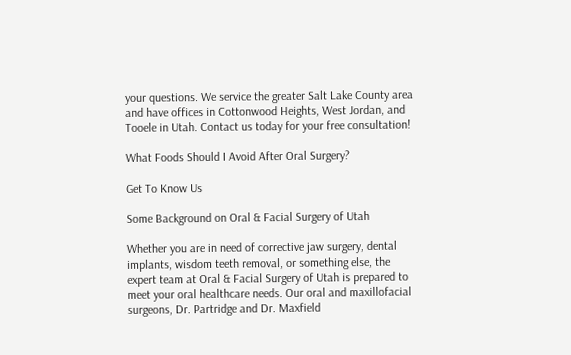your questions. We service the greater Salt Lake County area and have offices in Cottonwood Heights, West Jordan, and Tooele in Utah. Contact us today for your free consultation!

What Foods Should I Avoid After Oral Surgery?

Get To Know Us

Some Background on Oral & Facial Surgery of Utah

Whether you are in need of corrective jaw surgery, dental implants, wisdom teeth removal, or something else, the expert team at Oral & Facial Surgery of Utah is prepared to meet your oral healthcare needs. Our oral and maxillofacial surgeons, Dr. Partridge and Dr. Maxfield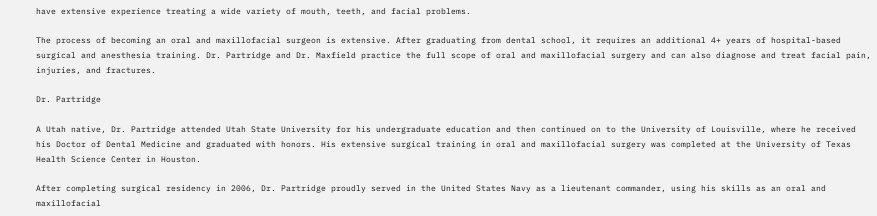have extensive experience treating a wide variety of mouth, teeth, and facial problems.

The process of becoming an oral and maxillofacial surgeon is extensive. After graduating from dental school, it requires an additional 4+ years of hospital-based surgical and anesthesia training. Dr. Partridge and Dr. Maxfield practice the full scope of oral and maxillofacial surgery and can also diagnose and treat facial pain, injuries, and fractures.

Dr. Partridge

A Utah native, Dr. Partridge attended Utah State University for his undergraduate education and then continued on to the University of Louisville, where he received his Doctor of Dental Medicine and graduated with honors. His extensive surgical training in oral and maxillofacial surgery was completed at the University of Texas Health Science Center in Houston.

After completing surgical residency in 2006, Dr. Partridge proudly served in the United States Navy as a lieutenant commander, using his skills as an oral and maxillofacial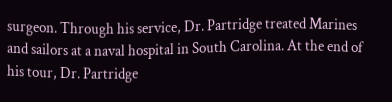surgeon. Through his service, Dr. Partridge treated Marines and sailors at a naval hospital in South Carolina. At the end of his tour, Dr. Partridge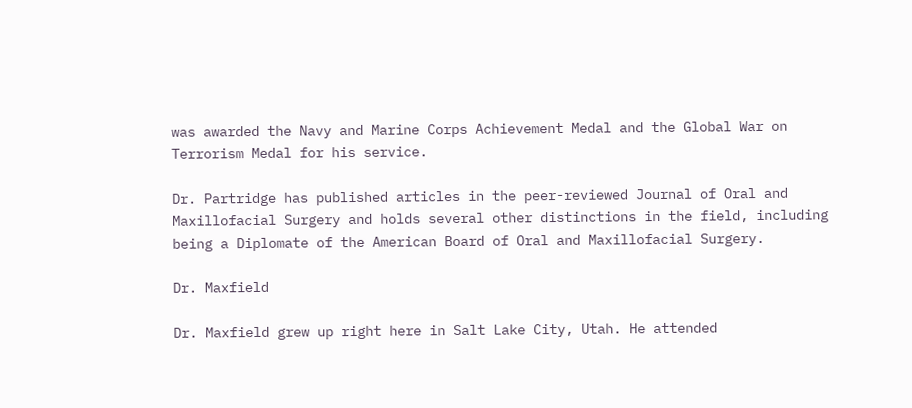was awarded the Navy and Marine Corps Achievement Medal and the Global War on Terrorism Medal for his service.

Dr. Partridge has published articles in the peer-reviewed Journal of Oral and Maxillofacial Surgery and holds several other distinctions in the field, including being a Diplomate of the American Board of Oral and Maxillofacial Surgery.

Dr. Maxfield

Dr. Maxfield grew up right here in Salt Lake City, Utah. He attended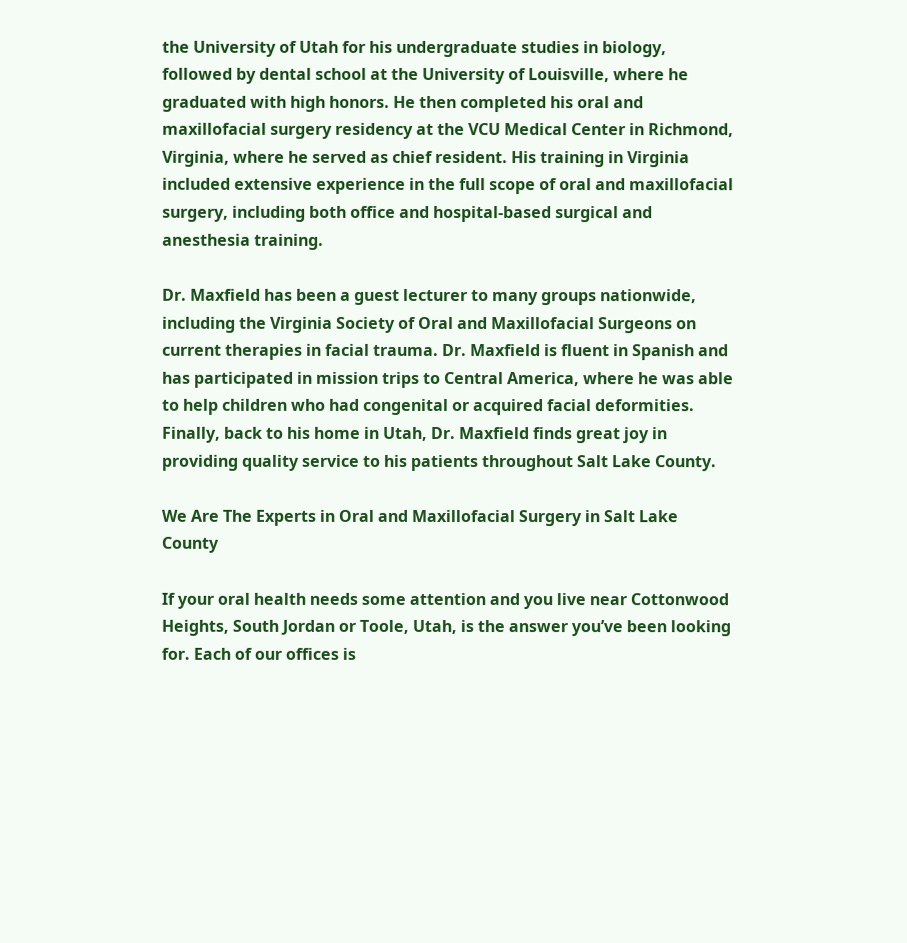the University of Utah for his undergraduate studies in biology, followed by dental school at the University of Louisville, where he graduated with high honors. He then completed his oral and maxillofacial surgery residency at the VCU Medical Center in Richmond, Virginia, where he served as chief resident. His training in Virginia included extensive experience in the full scope of oral and maxillofacial surgery, including both office and hospital-based surgical and anesthesia training.

Dr. Maxfield has been a guest lecturer to many groups nationwide, including the Virginia Society of Oral and Maxillofacial Surgeons on current therapies in facial trauma. Dr. Maxfield is fluent in Spanish and has participated in mission trips to Central America, where he was able to help children who had congenital or acquired facial deformities. Finally, back to his home in Utah, Dr. Maxfield finds great joy in providing quality service to his patients throughout Salt Lake County.

We Are The Experts in Oral and Maxillofacial Surgery in Salt Lake County

If your oral health needs some attention and you live near Cottonwood Heights, South Jordan or Toole, Utah, is the answer you’ve been looking for. Each of our offices is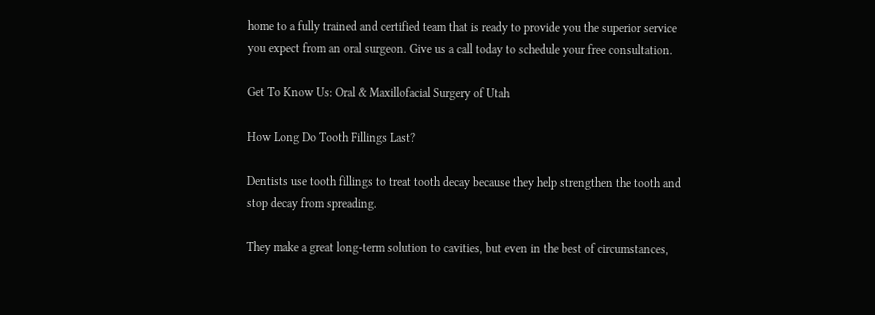home to a fully trained and certified team that is ready to provide you the superior service you expect from an oral surgeon. Give us a call today to schedule your free consultation.

Get To Know Us: Oral & Maxillofacial Surgery of Utah

How Long Do Tooth Fillings Last?

Dentists use tooth fillings to treat tooth decay because they help strengthen the tooth and stop decay from spreading.

They make a great long-term solution to cavities, but even in the best of circumstances,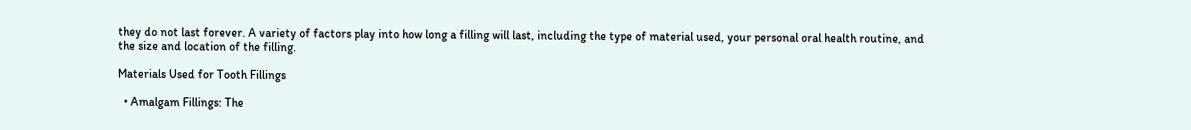they do not last forever. A variety of factors play into how long a filling will last, including the type of material used, your personal oral health routine, and the size and location of the filling.

Materials Used for Tooth Fillings

  • Amalgam Fillings: The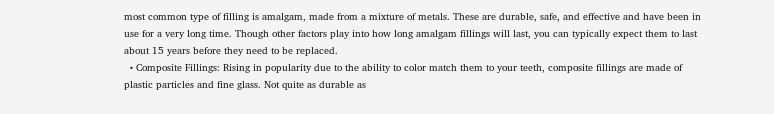most common type of filling is amalgam, made from a mixture of metals. These are durable, safe, and effective and have been in use for a very long time. Though other factors play into how long amalgam fillings will last, you can typically expect them to last about 15 years before they need to be replaced.
  • Composite Fillings: Rising in popularity due to the ability to color match them to your teeth, composite fillings are made of plastic particles and fine glass. Not quite as durable as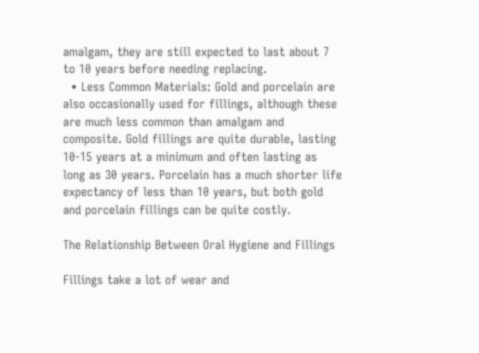amalgam, they are still expected to last about 7 to 10 years before needing replacing.
  • Less Common Materials: Gold and porcelain are also occasionally used for fillings, although these are much less common than amalgam and composite. Gold fillings are quite durable, lasting 10-15 years at a minimum and often lasting as long as 30 years. Porcelain has a much shorter life expectancy of less than 10 years, but both gold and porcelain fillings can be quite costly.

The Relationship Between Oral Hygiene and Fillings

Fillings take a lot of wear and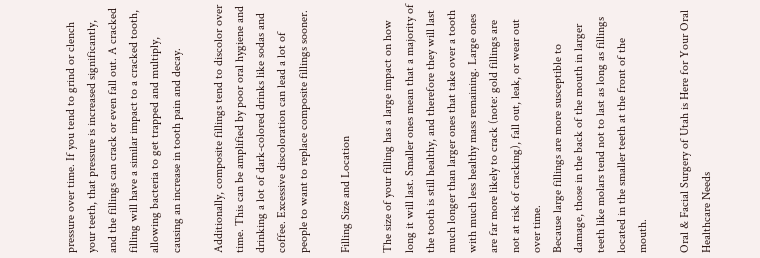pressure over time. If you tend to grind or clench your teeth, that pressure is increased significantly, and the fillings can crack or even fall out. A cracked filling will have a similar impact to a cracked tooth, allowing bacteria to get trapped and multiply, causing an increase in tooth pain and decay.

Additionally, composite fillings tend to discolor over time. This can be amplified by poor oral hygiene and drinking a lot of dark-colored drinks like sodas and coffee. Excessive discoloration can lead a lot of people to want to replace composite fillings sooner.

Filling Size and Location

The size of your filling has a large impact on how long it will last. Smaller ones mean that a majority of the tooth is still healthy, and therefore they will last much longer than larger ones that take over a tooth with much less healthy mass remaining. Large ones are far more likely to crack (note: gold fillings are not at risk of cracking), fall out, leak, or wear out over time.
Because large fillings are more susceptible to damage, those in the back of the mouth in larger teeth like molars tend not to last as long as fillings located in the smaller teeth at the front of the mouth.

Oral & Facial Surgery of Utah is Here for Your Oral Healthcare Needs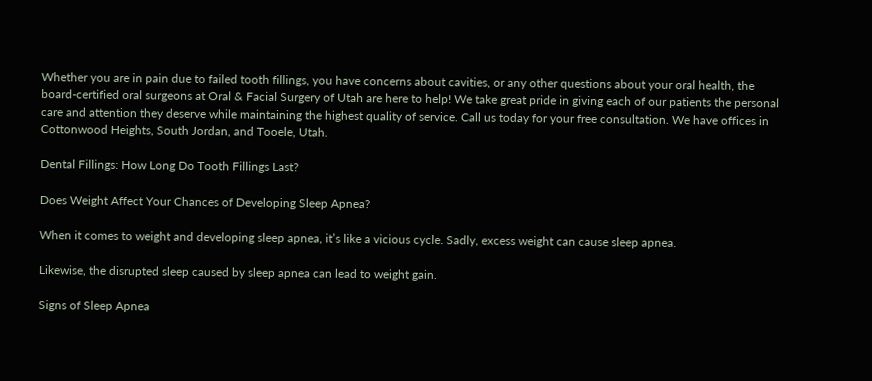Whether you are in pain due to failed tooth fillings, you have concerns about cavities, or any other questions about your oral health, the board-certified oral surgeons at Oral & Facial Surgery of Utah are here to help! We take great pride in giving each of our patients the personal care and attention they deserve while maintaining the highest quality of service. Call us today for your free consultation. We have offices in Cottonwood Heights, South Jordan, and Tooele, Utah.

Dental Fillings: How Long Do Tooth Fillings Last?

Does Weight Affect Your Chances of Developing Sleep Apnea?

When it comes to weight and developing sleep apnea, it’s like a vicious cycle. Sadly, excess weight can cause sleep apnea.

Likewise, the disrupted sleep caused by sleep apnea can lead to weight gain.

Signs of Sleep Apnea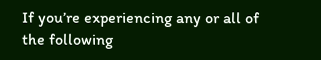If you’re experiencing any or all of the following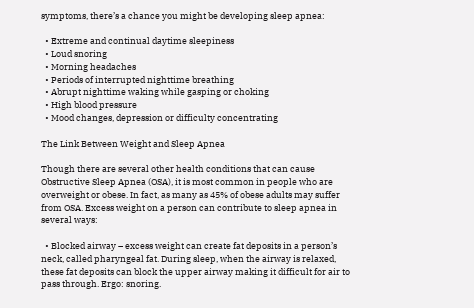symptoms, there’s a chance you might be developing sleep apnea:

  • Extreme and continual daytime sleepiness
  • Loud snoring
  • Morning headaches
  • Periods of interrupted nighttime breathing
  • Abrupt nighttime waking while gasping or choking
  • High blood pressure
  • Mood changes, depression or difficulty concentrating

The Link Between Weight and Sleep Apnea

Though there are several other health conditions that can cause Obstructive Sleep Apnea (OSA), it is most common in people who are overweight or obese. In fact, as many as 45% of obese adults may suffer from OSA. Excess weight on a person can contribute to sleep apnea in several ways:

  • Blocked airway – excess weight can create fat deposits in a person’s neck, called pharyngeal fat. During sleep, when the airway is relaxed, these fat deposits can block the upper airway making it difficult for air to pass through. Ergo: snoring.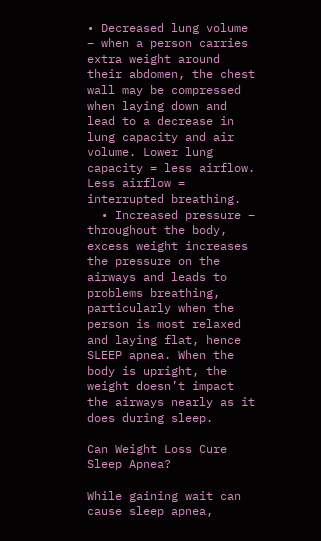• Decreased lung volume – when a person carries extra weight around their abdomen, the chest wall may be compressed when laying down and lead to a decrease in lung capacity and air volume. Lower lung capacity = less airflow. Less airflow = interrupted breathing.
  • Increased pressure – throughout the body, excess weight increases the pressure on the airways and leads to problems breathing, particularly when the person is most relaxed and laying flat, hence SLEEP apnea. When the body is upright, the weight doesn’t impact the airways nearly as it does during sleep.

Can Weight Loss Cure Sleep Apnea?

While gaining wait can cause sleep apnea,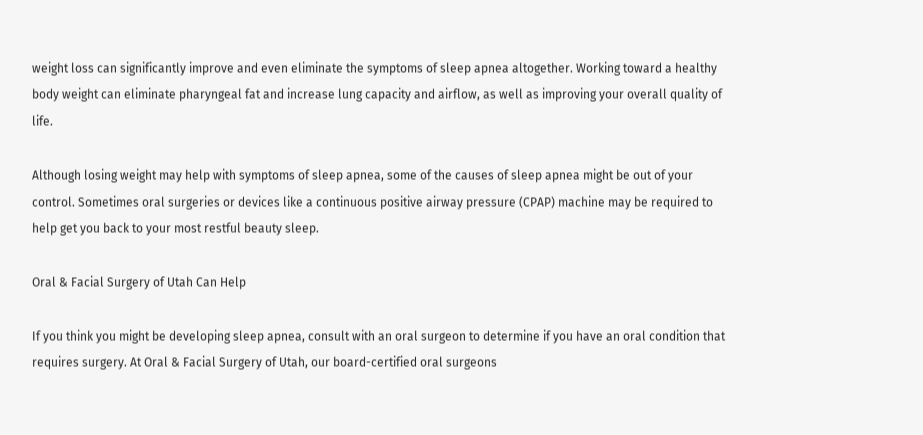weight loss can significantly improve and even eliminate the symptoms of sleep apnea altogether. Working toward a healthy body weight can eliminate pharyngeal fat and increase lung capacity and airflow, as well as improving your overall quality of life.

Although losing weight may help with symptoms of sleep apnea, some of the causes of sleep apnea might be out of your control. Sometimes oral surgeries or devices like a continuous positive airway pressure (CPAP) machine may be required to help get you back to your most restful beauty sleep.

Oral & Facial Surgery of Utah Can Help

If you think you might be developing sleep apnea, consult with an oral surgeon to determine if you have an oral condition that requires surgery. At Oral & Facial Surgery of Utah, our board-certified oral surgeons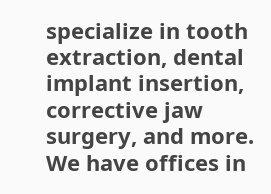specialize in tooth extraction, dental implant insertion, corrective jaw surgery, and more. We have offices in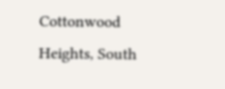Cottonwood Heights, South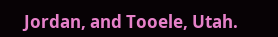Jordan, and Tooele, Utah.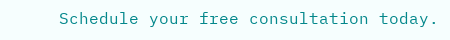Schedule your free consultation today.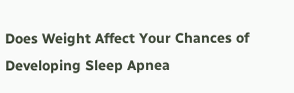Does Weight Affect Your Chances of Developing Sleep Apnea